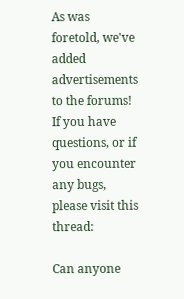As was foretold, we've added advertisements to the forums! If you have questions, or if you encounter any bugs, please visit this thread:

Can anyone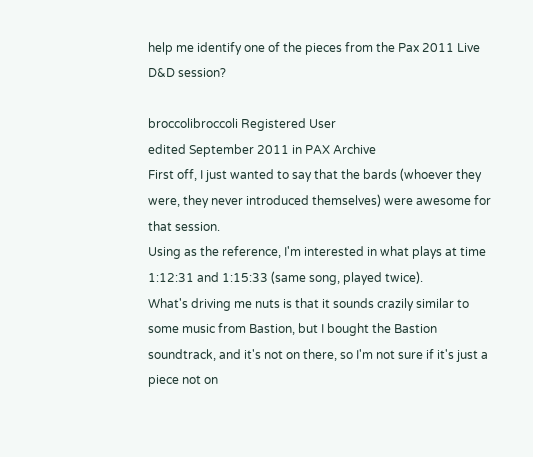help me identify one of the pieces from the Pax 2011 Live D&D session?

broccolibroccoli Registered User
edited September 2011 in PAX Archive
First off, I just wanted to say that the bards (whoever they were, they never introduced themselves) were awesome for that session.
Using as the reference, I'm interested in what plays at time 1:12:31 and 1:15:33 (same song, played twice).
What's driving me nuts is that it sounds crazily similar to some music from Bastion, but I bought the Bastion soundtrack, and it's not on there, so I'm not sure if it's just a piece not on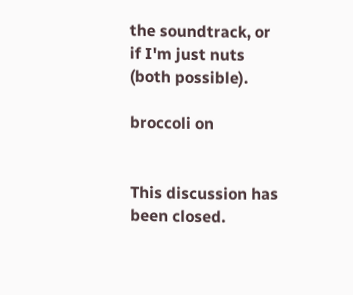the soundtrack, or if I'm just nuts (both possible).

broccoli on


This discussion has been closed.